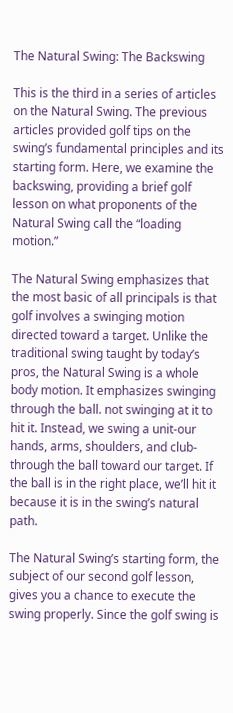The Natural Swing: The Backswing

This is the third in a series of articles on the Natural Swing. The previous articles provided golf tips on the swing’s fundamental principles and its starting form. Here, we examine the backswing, providing a brief golf lesson on what proponents of the Natural Swing call the “loading motion.”

The Natural Swing emphasizes that the most basic of all principals is that golf involves a swinging motion directed toward a target. Unlike the traditional swing taught by today’s pros, the Natural Swing is a whole body motion. It emphasizes swinging through the ball. not swinging at it to hit it. Instead, we swing a unit-our hands, arms, shoulders, and club-through the ball toward our target. If the ball is in the right place, we’ll hit it because it is in the swing’s natural path.

The Natural Swing’s starting form, the subject of our second golf lesson, gives you a chance to execute the swing properly. Since the golf swing is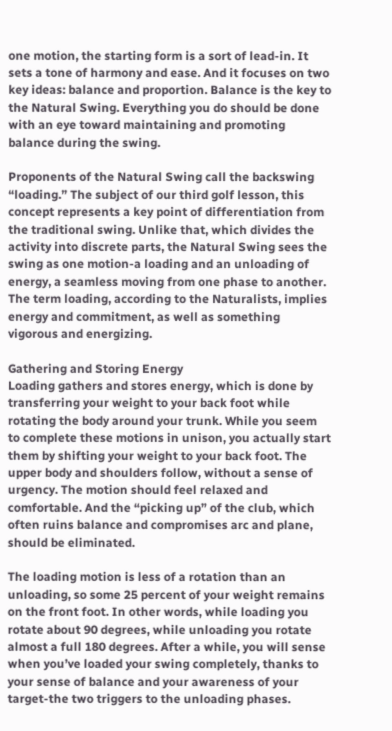one motion, the starting form is a sort of lead-in. It sets a tone of harmony and ease. And it focuses on two key ideas: balance and proportion. Balance is the key to the Natural Swing. Everything you do should be done with an eye toward maintaining and promoting balance during the swing.

Proponents of the Natural Swing call the backswing “loading.” The subject of our third golf lesson, this concept represents a key point of differentiation from the traditional swing. Unlike that, which divides the activity into discrete parts, the Natural Swing sees the swing as one motion-a loading and an unloading of energy, a seamless moving from one phase to another. The term loading, according to the Naturalists, implies energy and commitment, as well as something vigorous and energizing.

Gathering and Storing Energy
Loading gathers and stores energy, which is done by transferring your weight to your back foot while rotating the body around your trunk. While you seem to complete these motions in unison, you actually start them by shifting your weight to your back foot. The upper body and shoulders follow, without a sense of urgency. The motion should feel relaxed and comfortable. And the “picking up” of the club, which often ruins balance and compromises arc and plane, should be eliminated.

The loading motion is less of a rotation than an unloading, so some 25 percent of your weight remains on the front foot. In other words, while loading you rotate about 90 degrees, while unloading you rotate almost a full 180 degrees. After a while, you will sense when you’ve loaded your swing completely, thanks to your sense of balance and your awareness of your target-the two triggers to the unloading phases.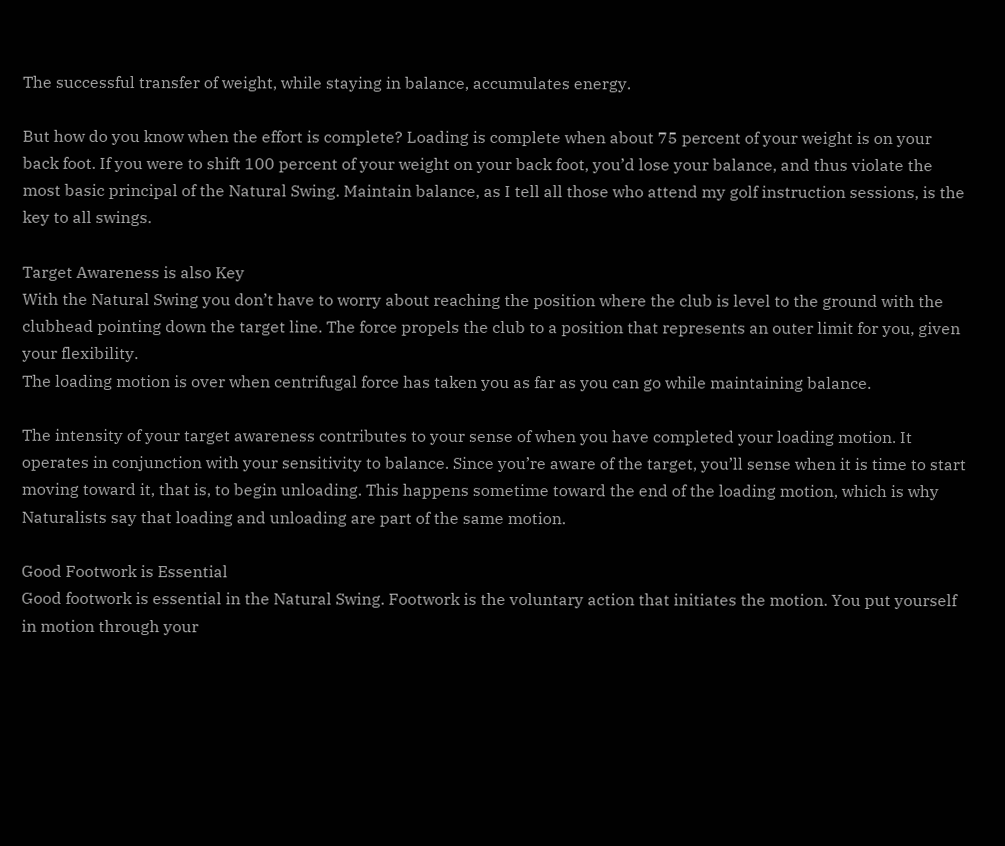The successful transfer of weight, while staying in balance, accumulates energy.

But how do you know when the effort is complete? Loading is complete when about 75 percent of your weight is on your back foot. If you were to shift 100 percent of your weight on your back foot, you’d lose your balance, and thus violate the most basic principal of the Natural Swing. Maintain balance, as I tell all those who attend my golf instruction sessions, is the key to all swings.

Target Awareness is also Key
With the Natural Swing you don’t have to worry about reaching the position where the club is level to the ground with the clubhead pointing down the target line. The force propels the club to a position that represents an outer limit for you, given your flexibility.
The loading motion is over when centrifugal force has taken you as far as you can go while maintaining balance.

The intensity of your target awareness contributes to your sense of when you have completed your loading motion. It operates in conjunction with your sensitivity to balance. Since you’re aware of the target, you’ll sense when it is time to start moving toward it, that is, to begin unloading. This happens sometime toward the end of the loading motion, which is why Naturalists say that loading and unloading are part of the same motion.

Good Footwork is Essential
Good footwork is essential in the Natural Swing. Footwork is the voluntary action that initiates the motion. You put yourself in motion through your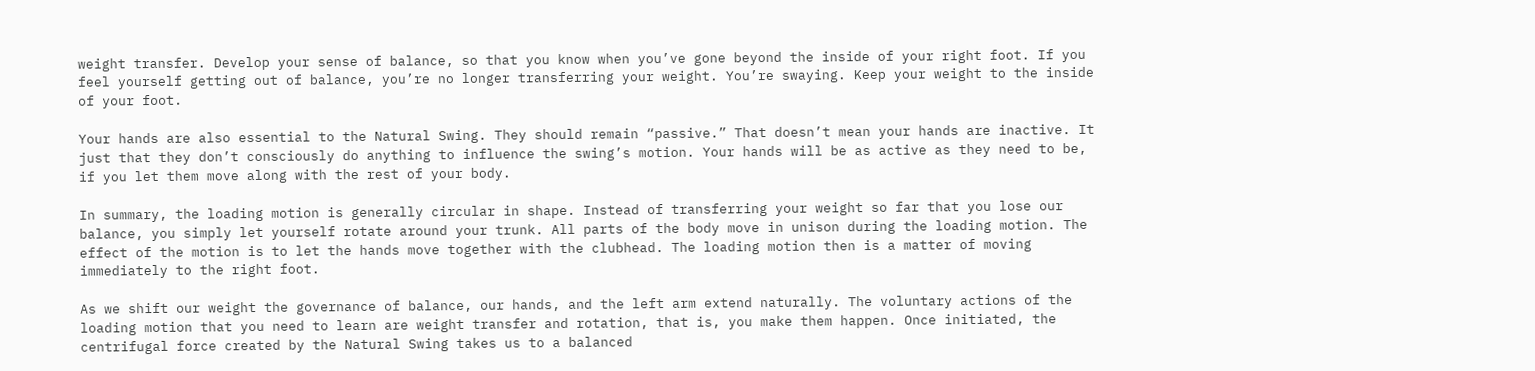weight transfer. Develop your sense of balance, so that you know when you’ve gone beyond the inside of your right foot. If you feel yourself getting out of balance, you’re no longer transferring your weight. You’re swaying. Keep your weight to the inside of your foot.

Your hands are also essential to the Natural Swing. They should remain “passive.” That doesn’t mean your hands are inactive. It just that they don’t consciously do anything to influence the swing’s motion. Your hands will be as active as they need to be, if you let them move along with the rest of your body.

In summary, the loading motion is generally circular in shape. Instead of transferring your weight so far that you lose our balance, you simply let yourself rotate around your trunk. All parts of the body move in unison during the loading motion. The effect of the motion is to let the hands move together with the clubhead. The loading motion then is a matter of moving immediately to the right foot.

As we shift our weight the governance of balance, our hands, and the left arm extend naturally. The voluntary actions of the loading motion that you need to learn are weight transfer and rotation, that is, you make them happen. Once initiated, the centrifugal force created by the Natural Swing takes us to a balanced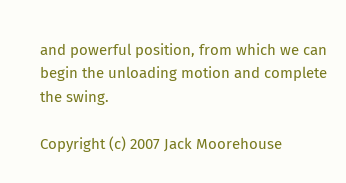and powerful position, from which we can begin the unloading motion and complete the swing.

Copyright (c) 2007 Jack Moorehouse